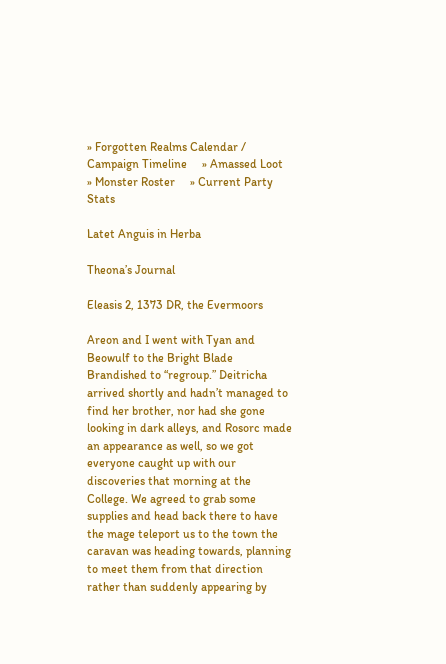» Forgotten Realms Calendar / Campaign Timeline     » Amassed Loot     » Monster Roster     » Current Party Stats

Latet Anguis in Herba

Theona’s Journal

Eleasis 2, 1373 DR, the Evermoors

Areon and I went with Tyan and Beowulf to the Bright Blade Brandished to “regroup.” Deitricha arrived shortly and hadn’t managed to find her brother, nor had she gone looking in dark alleys, and Rosorc made an appearance as well, so we got everyone caught up with our discoveries that morning at the College. We agreed to grab some supplies and head back there to have the mage teleport us to the town the caravan was heading towards, planning to meet them from that direction rather than suddenly appearing by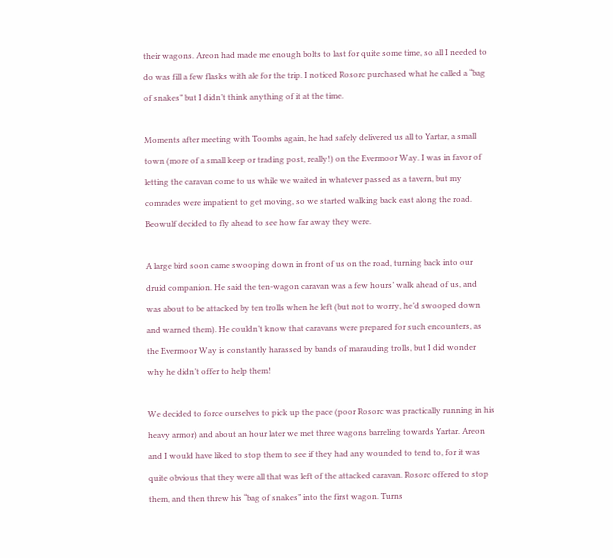their wagons. Areon had made me enough bolts to last for quite some time, so all I needed to do was fill a few flasks with ale for the trip. I noticed Rosorc purchased what he called a “bag of snakes” but I didn’t think anything of it at the time.

Moments after meeting with Toombs again, he had safely delivered us all to Yartar, a small town (more of a small keep or trading post, really!) on the Evermoor Way. I was in favor of letting the caravan come to us while we waited in whatever passed as a tavern, but my comrades were impatient to get moving, so we started walking back east along the road. Beowulf decided to fly ahead to see how far away they were.

A large bird soon came swooping down in front of us on the road, turning back into our druid companion. He said the ten-wagon caravan was a few hours’ walk ahead of us, and was about to be attacked by ten trolls when he left (but not to worry, he’d swooped down and warned them). He couldn’t know that caravans were prepared for such encounters, as the Evermoor Way is constantly harassed by bands of marauding trolls, but I did wonder why he didn’t offer to help them!

We decided to force ourselves to pick up the pace (poor Rosorc was practically running in his heavy armor) and about an hour later we met three wagons barreling towards Yartar. Areon and I would have liked to stop them to see if they had any wounded to tend to, for it was quite obvious that they were all that was left of the attacked caravan. Rosorc offered to stop them, and then threw his “bag of snakes” into the first wagon. Turns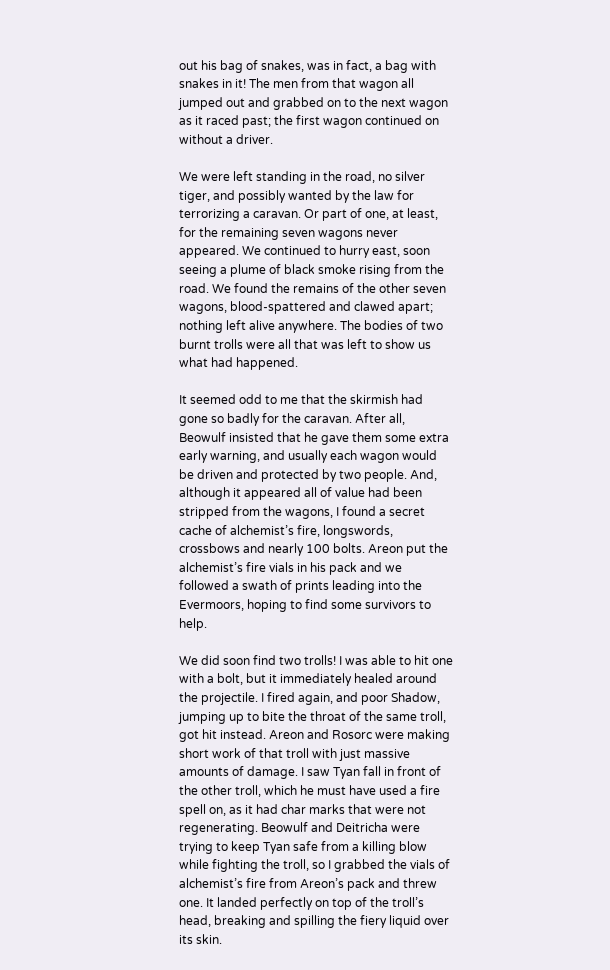out his bag of snakes, was in fact, a bag with snakes in it! The men from that wagon all jumped out and grabbed on to the next wagon as it raced past; the first wagon continued on without a driver.

We were left standing in the road, no silver tiger, and possibly wanted by the law for terrorizing a caravan. Or part of one, at least, for the remaining seven wagons never appeared. We continued to hurry east, soon seeing a plume of black smoke rising from the road. We found the remains of the other seven wagons, blood-spattered and clawed apart; nothing left alive anywhere. The bodies of two burnt trolls were all that was left to show us what had happened.

It seemed odd to me that the skirmish had gone so badly for the caravan. After all, Beowulf insisted that he gave them some extra early warning, and usually each wagon would be driven and protected by two people. And, although it appeared all of value had been stripped from the wagons, I found a secret cache of alchemist’s fire, longswords, crossbows and nearly 100 bolts. Areon put the alchemist’s fire vials in his pack and we followed a swath of prints leading into the Evermoors, hoping to find some survivors to help.

We did soon find two trolls! I was able to hit one with a bolt, but it immediately healed around the projectile. I fired again, and poor Shadow, jumping up to bite the throat of the same troll, got hit instead. Areon and Rosorc were making short work of that troll with just massive amounts of damage. I saw Tyan fall in front of the other troll, which he must have used a fire spell on, as it had char marks that were not regenerating. Beowulf and Deitricha were trying to keep Tyan safe from a killing blow while fighting the troll, so I grabbed the vials of alchemist’s fire from Areon’s pack and threw one. It landed perfectly on top of the troll’s head, breaking and spilling the fiery liquid over its skin.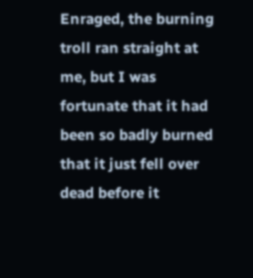Enraged, the burning troll ran straight at me, but I was fortunate that it had been so badly burned that it just fell over dead before it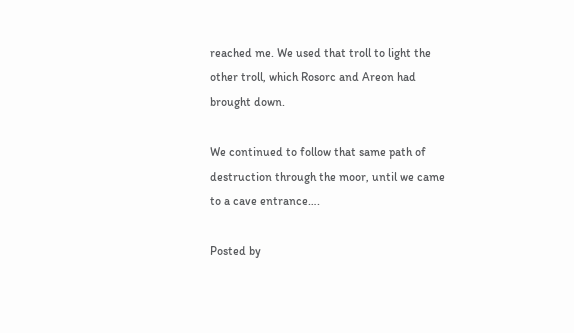reached me. We used that troll to light the other troll, which Rosorc and Areon had brought down.

We continued to follow that same path of destruction through the moor, until we came to a cave entrance….

Posted by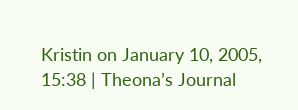Kristin on January 10, 2005, 15:38 | Theona’s Journal